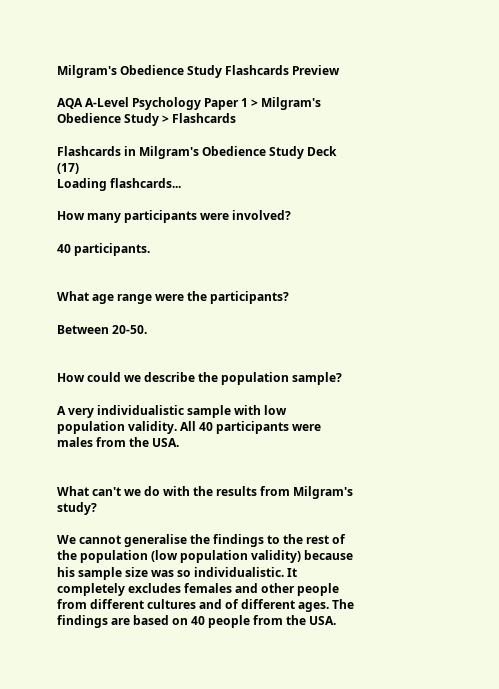Milgram's Obedience Study Flashcards Preview

AQA A-Level Psychology Paper 1 > Milgram's Obedience Study > Flashcards

Flashcards in Milgram's Obedience Study Deck (17)
Loading flashcards...

How many participants were involved?

40 participants.


What age range were the participants?

Between 20-50.


How could we describe the population sample?

A very individualistic sample with low population validity. All 40 participants were males from the USA.


What can't we do with the results from Milgram's study?

We cannot generalise the findings to the rest of the population (low population validity) because his sample size was so individualistic. It completely excludes females and other people from different cultures and of different ages. The findings are based on 40 people from the USA.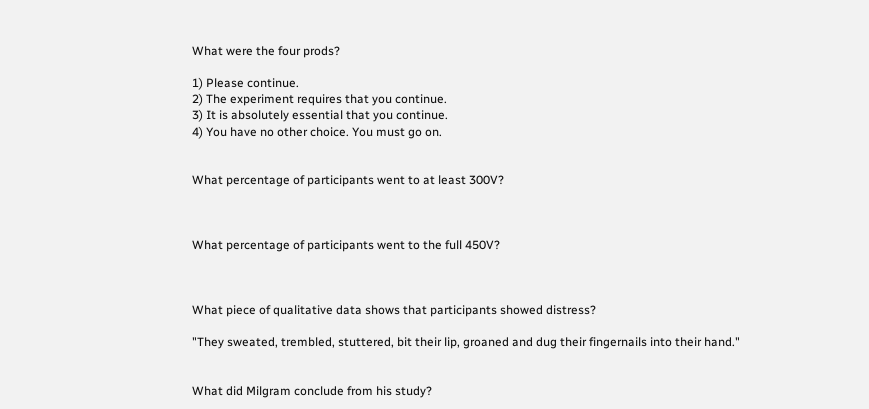What were the four prods?

1) Please continue.
2) The experiment requires that you continue.
3) It is absolutely essential that you continue.
4) You have no other choice. You must go on.


What percentage of participants went to at least 300V?



What percentage of participants went to the full 450V?



What piece of qualitative data shows that participants showed distress?

"They sweated, trembled, stuttered, bit their lip, groaned and dug their fingernails into their hand."


What did Milgram conclude from his study?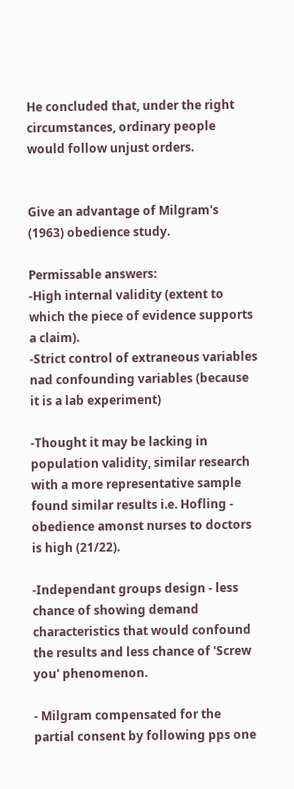He concluded that, under the right circumstances, ordinary people would follow unjust orders.


Give an advantage of Milgram's (1963) obedience study.

Permissable answers:
-High internal validity (extent to which the piece of evidence supports a claim).
-Strict control of extraneous variables nad confounding variables (because it is a lab experiment)

-Thought it may be lacking in population validity, similar research with a more representative sample found similar results i.e. Hofling - obedience amonst nurses to doctors is high (21/22).

-Independant groups design - less chance of showing demand characteristics that would confound the results and less chance of 'Screw you' phenomenon.

- Milgram compensated for the partial consent by following pps one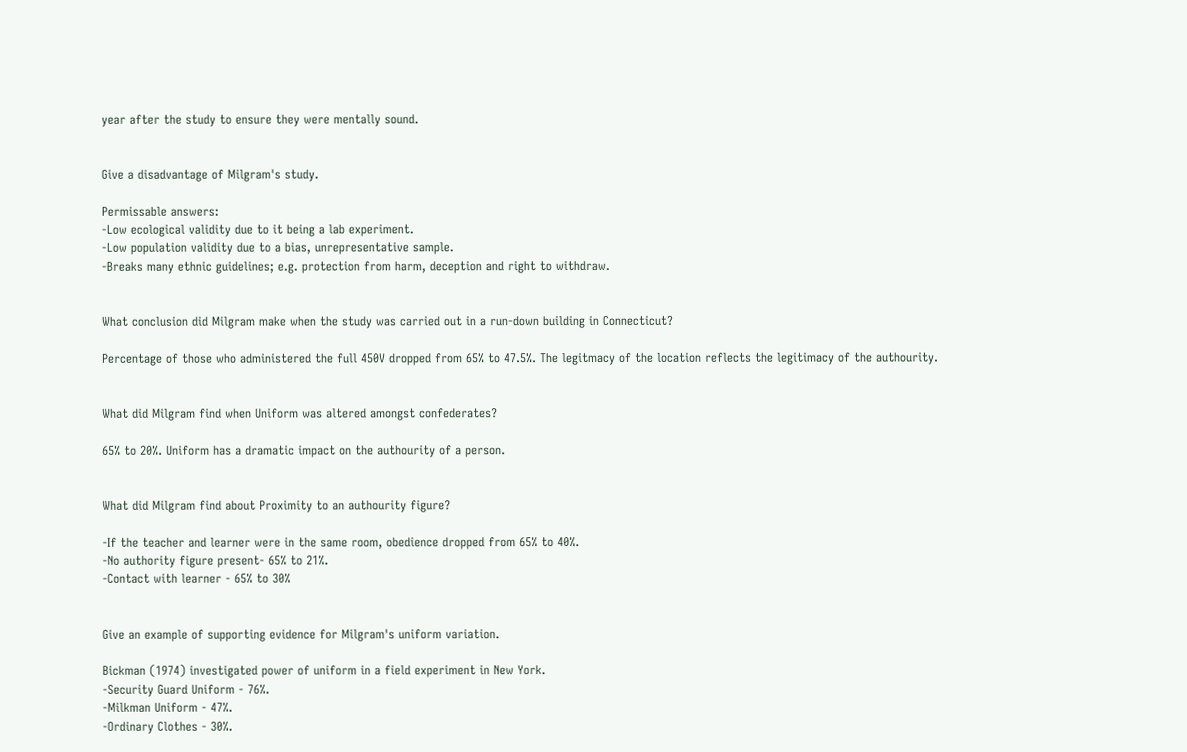year after the study to ensure they were mentally sound.


Give a disadvantage of Milgram's study.

Permissable answers:
-Low ecological validity due to it being a lab experiment.
-Low population validity due to a bias, unrepresentative sample.
-Breaks many ethnic guidelines; e.g. protection from harm, deception and right to withdraw.


What conclusion did Milgram make when the study was carried out in a run-down building in Connecticut?

Percentage of those who administered the full 450V dropped from 65% to 47.5%. The legitmacy of the location reflects the legitimacy of the authourity.


What did Milgram find when Uniform was altered amongst confederates?

65% to 20%. Uniform has a dramatic impact on the authourity of a person.


What did Milgram find about Proximity to an authourity figure?

-If the teacher and learner were in the same room, obedience dropped from 65% to 40%.
-No authority figure present- 65% to 21%.
-Contact with learner - 65% to 30%


Give an example of supporting evidence for Milgram's uniform variation.

Bickman (1974) investigated power of uniform in a field experiment in New York.
-Security Guard Uniform - 76%.
-Milkman Uniform - 47%.
-Ordinary Clothes - 30%.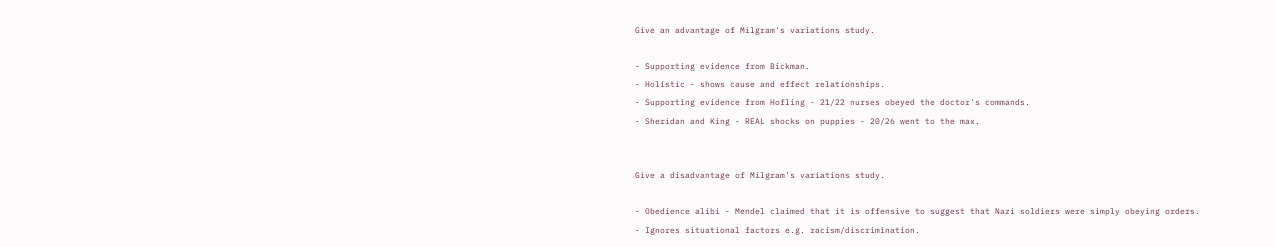Give an advantage of Milgram's variations study.

- Supporting evidence from Bickman.
- Holistic - shows cause and effect relationships.
- Supporting evidence from Hofling - 21/22 nurses obeyed the doctor's commands.
- Sheridan and King - REAL shocks on puppies - 20/26 went to the max.


Give a disadvantage of Milgram's variations study.

- Obedience alibi - Mendel claimed that it is offensive to suggest that Nazi soldiers were simply obeying orders.
- Ignores situational factors e.g. racism/discrimination.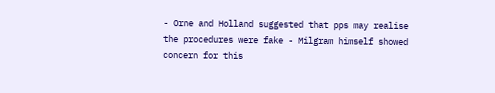- Orne and Holland suggested that pps may realise the procedures were fake - Milgram himself showed concern for this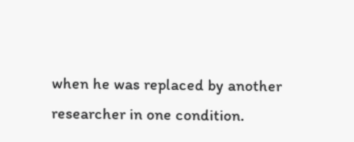when he was replaced by another researcher in one condition.